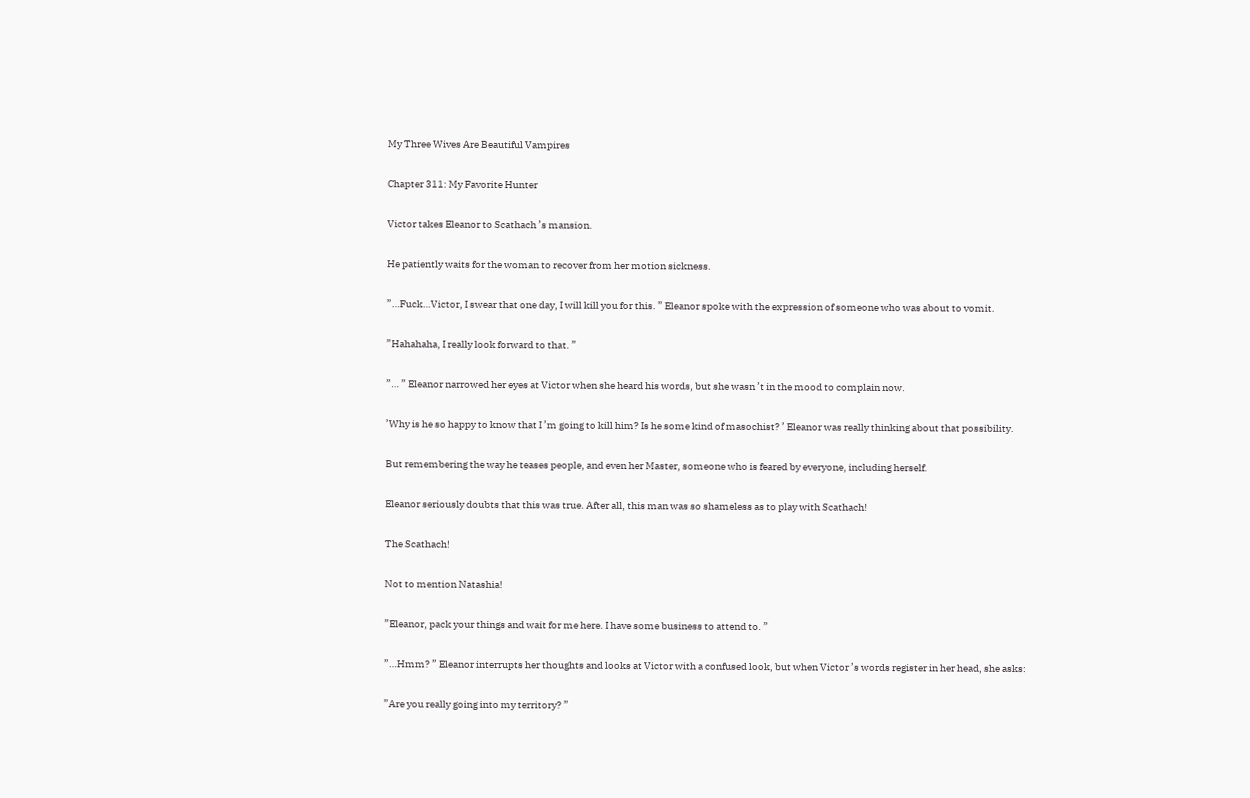My Three Wives Are Beautiful Vampires

Chapter 311: My Favorite Hunter

Victor takes Eleanor to Scathach ’s mansion.

He patiently waits for the woman to recover from her motion sickness.

”…Fuck…Victor, I swear that one day, I will kill you for this. ” Eleanor spoke with the expression of someone who was about to vomit.

”Hahahaha, I really look forward to that. ”

”… ” Eleanor narrowed her eyes at Victor when she heard his words, but she wasn ’t in the mood to complain now.

’Why is he so happy to know that I ’m going to kill him? Is he some kind of masochist? ’ Eleanor was really thinking about that possibility.

But remembering the way he teases people, and even her Master, someone who is feared by everyone, including herself.

Eleanor seriously doubts that this was true. After all, this man was so shameless as to play with Scathach!

The Scathach!

Not to mention Natashia!

”Eleanor, pack your things and wait for me here. I have some business to attend to. ”

”…Hmm? ” Eleanor interrupts her thoughts and looks at Victor with a confused look, but when Victor ’s words register in her head, she asks:

”Are you really going into my territory? ”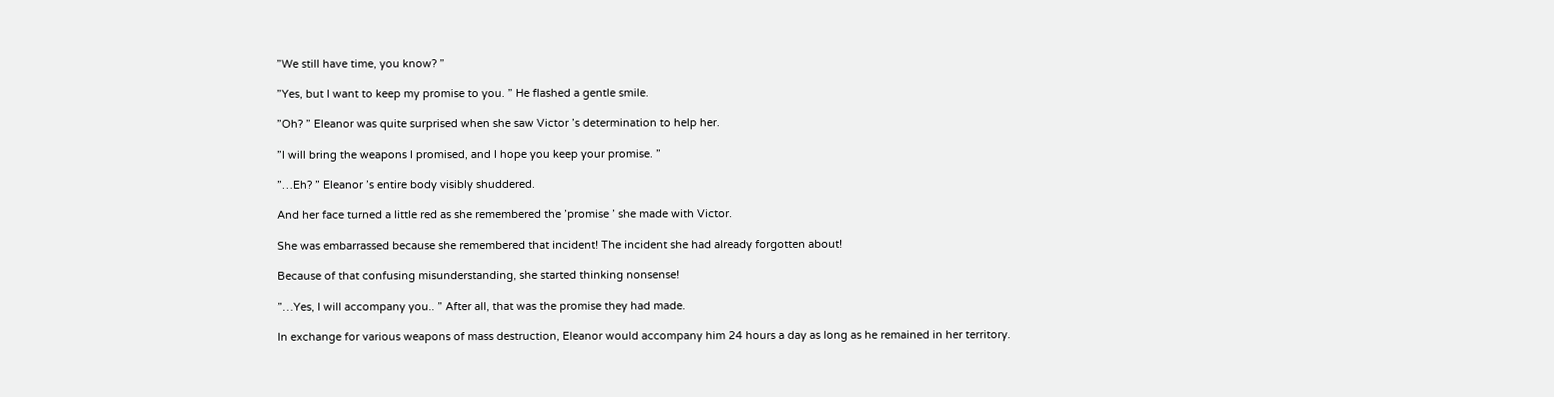”We still have time, you know? ”

”Yes, but I want to keep my promise to you. ” He flashed a gentle smile.

”Oh? ” Eleanor was quite surprised when she saw Victor ’s determination to help her.

”I will bring the weapons I promised, and I hope you keep your promise. ”

”…Eh? ” Eleanor ’s entire body visibly shuddered.

And her face turned a little red as she remembered the ’promise ’ she made with Victor.

She was embarrassed because she remembered that incident! The incident she had already forgotten about!

Because of that confusing misunderstanding, she started thinking nonsense!

”…Yes, I will accompany you.. ” After all, that was the promise they had made.

In exchange for various weapons of mass destruction, Eleanor would accompany him 24 hours a day as long as he remained in her territory.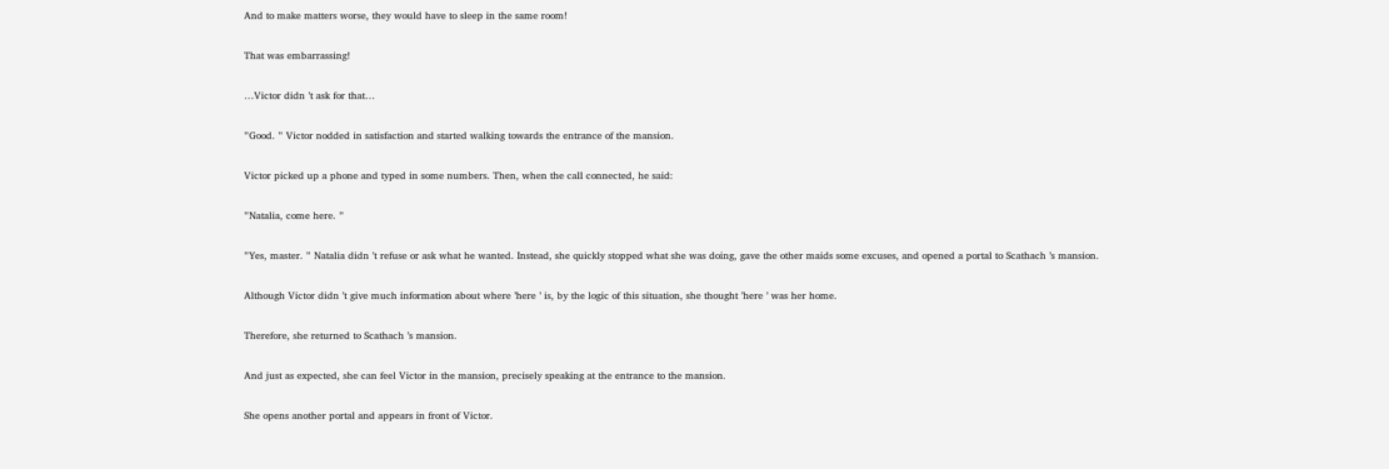And to make matters worse, they would have to sleep in the same room!

That was embarrassing!

…Victor didn ’t ask for that…

”Good. ” Victor nodded in satisfaction and started walking towards the entrance of the mansion.

Victor picked up a phone and typed in some numbers. Then, when the call connected, he said:

”Natalia, come here. ”

”Yes, master. ” Natalia didn ’t refuse or ask what he wanted. Instead, she quickly stopped what she was doing, gave the other maids some excuses, and opened a portal to Scathach ’s mansion.

Although Victor didn ’t give much information about where ’here ’ is, by the logic of this situation, she thought ’here ’ was her home.

Therefore, she returned to Scathach ’s mansion.

And just as expected, she can feel Victor in the mansion, precisely speaking at the entrance to the mansion.

She opens another portal and appears in front of Victor.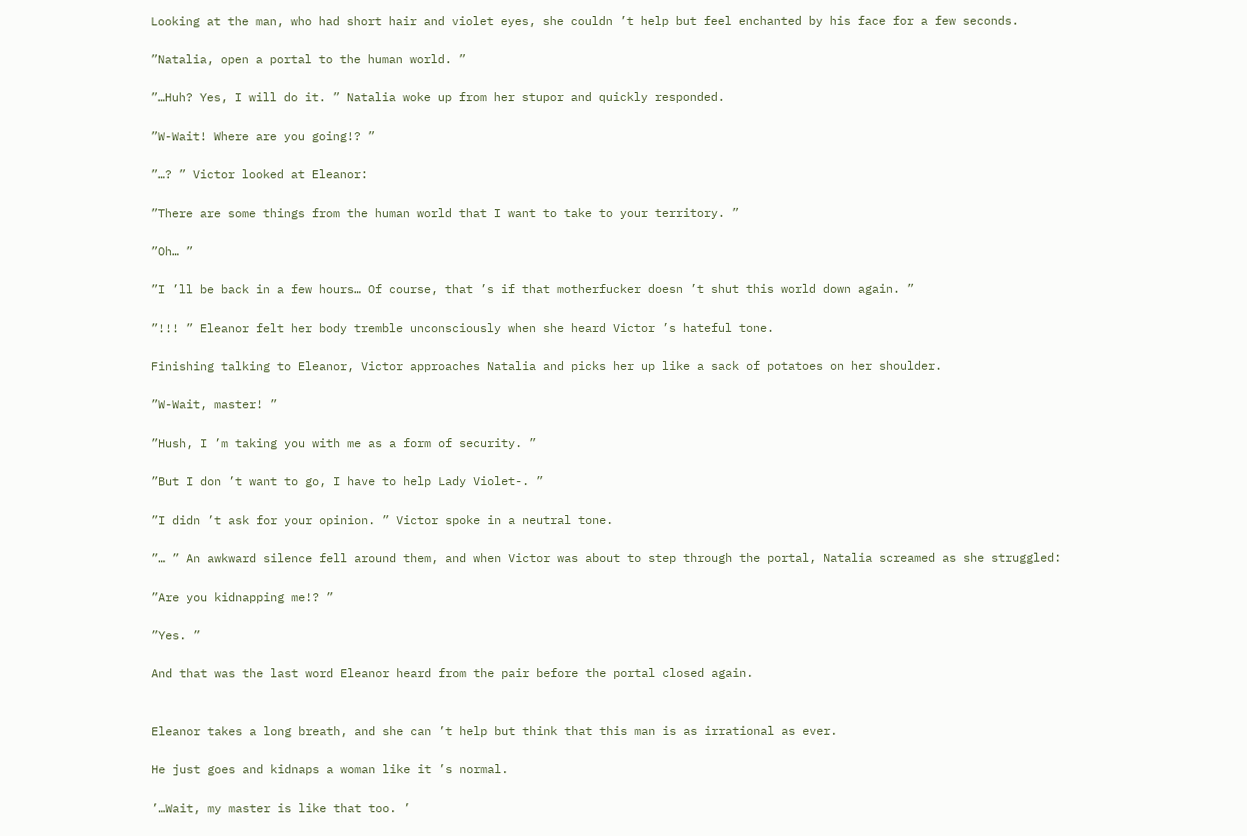Looking at the man, who had short hair and violet eyes, she couldn ’t help but feel enchanted by his face for a few seconds.

”Natalia, open a portal to the human world. ”

”…Huh? Yes, I will do it. ” Natalia woke up from her stupor and quickly responded.

”W-Wait! Where are you going!? ”

”…? ” Victor looked at Eleanor:

”There are some things from the human world that I want to take to your territory. ”

”Oh… ”

”I ’ll be back in a few hours… Of course, that ’s if that motherfucker doesn ’t shut this world down again. ”

”!!! ” Eleanor felt her body tremble unconsciously when she heard Victor ’s hateful tone.

Finishing talking to Eleanor, Victor approaches Natalia and picks her up like a sack of potatoes on her shoulder.

”W-Wait, master! ”

”Hush, I ’m taking you with me as a form of security. ”

”But I don ’t want to go, I have to help Lady Violet-. ”

”I didn ’t ask for your opinion. ” Victor spoke in a neutral tone.

”… ” An awkward silence fell around them, and when Victor was about to step through the portal, Natalia screamed as she struggled:

”Are you kidnapping me!? ”

”Yes. ”

And that was the last word Eleanor heard from the pair before the portal closed again.


Eleanor takes a long breath, and she can ’t help but think that this man is as irrational as ever.

He just goes and kidnaps a woman like it ’s normal.

’…Wait, my master is like that too. ’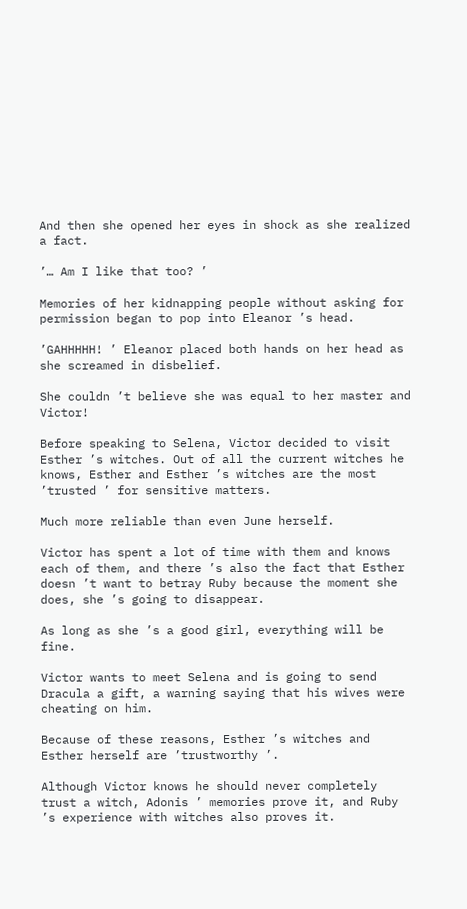And then she opened her eyes in shock as she realized a fact.

’… Am I like that too? ’

Memories of her kidnapping people without asking for permission began to pop into Eleanor ’s head.

’GAHHHHH! ’ Eleanor placed both hands on her head as she screamed in disbelief.

She couldn ’t believe she was equal to her master and Victor!

Before speaking to Selena, Victor decided to visit Esther ’s witches. Out of all the current witches he knows, Esther and Esther ’s witches are the most ’trusted ’ for sensitive matters.

Much more reliable than even June herself.

Victor has spent a lot of time with them and knows each of them, and there ’s also the fact that Esther doesn ’t want to betray Ruby because the moment she does, she ’s going to disappear.

As long as she ’s a good girl, everything will be fine.

Victor wants to meet Selena and is going to send Dracula a gift, a warning saying that his wives were cheating on him.

Because of these reasons, Esther ’s witches and Esther herself are ’trustworthy ’.

Although Victor knows he should never completely trust a witch, Adonis ’ memories prove it, and Ruby ’s experience with witches also proves it.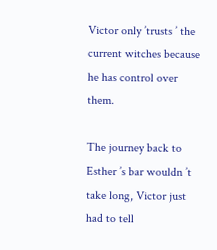Victor only ’trusts ’ the current witches because he has control over them.

The journey back to Esther ’s bar wouldn ’t take long, Victor just had to tell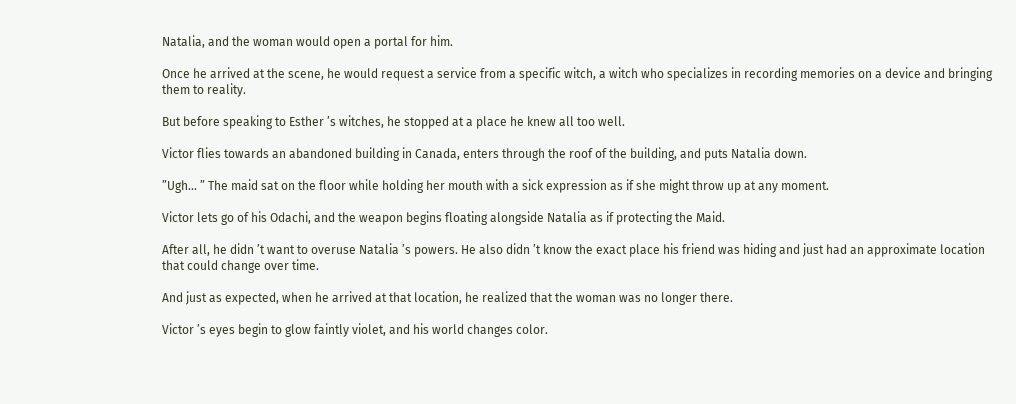Natalia, and the woman would open a portal for him.

Once he arrived at the scene, he would request a service from a specific witch, a witch who specializes in recording memories on a device and bringing them to reality.

But before speaking to Esther ’s witches, he stopped at a place he knew all too well.

Victor flies towards an abandoned building in Canada, enters through the roof of the building, and puts Natalia down.

”Ugh… ” The maid sat on the floor while holding her mouth with a sick expression as if she might throw up at any moment.

Victor lets go of his Odachi, and the weapon begins floating alongside Natalia as if protecting the Maid.

After all, he didn ’t want to overuse Natalia ’s powers. He also didn ’t know the exact place his friend was hiding and just had an approximate location that could change over time.

And just as expected, when he arrived at that location, he realized that the woman was no longer there.

Victor ’s eyes begin to glow faintly violet, and his world changes color.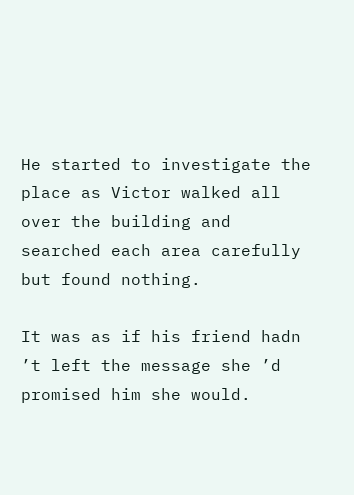He started to investigate the place as Victor walked all over the building and searched each area carefully but found nothing.

It was as if his friend hadn ’t left the message she ’d promised him she would.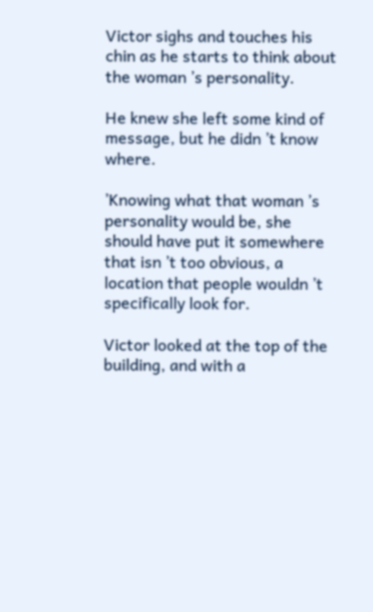Victor sighs and touches his chin as he starts to think about the woman ’s personality.

He knew she left some kind of message, but he didn ’t know where.

’Knowing what that woman ’s personality would be, she should have put it somewhere that isn ’t too obvious, a location that people wouldn ’t specifically look for.

Victor looked at the top of the building, and with a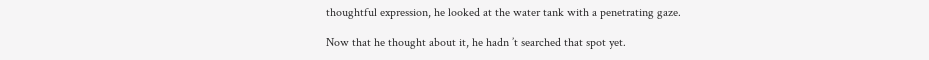thoughtful expression, he looked at the water tank with a penetrating gaze.

Now that he thought about it, he hadn ’t searched that spot yet.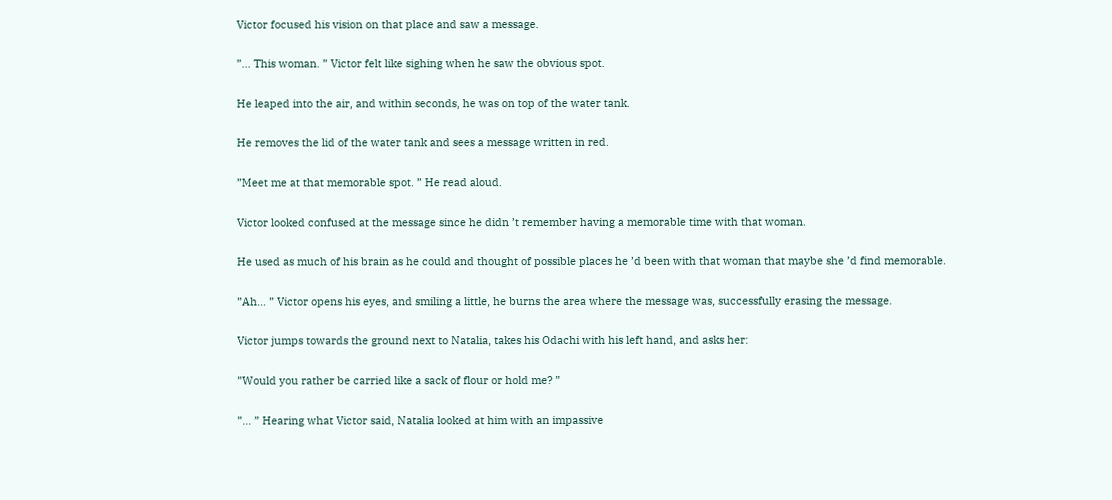Victor focused his vision on that place and saw a message.

”… This woman. ” Victor felt like sighing when he saw the obvious spot.

He leaped into the air, and within seconds, he was on top of the water tank.

He removes the lid of the water tank and sees a message written in red.

”Meet me at that memorable spot. ” He read aloud.

Victor looked confused at the message since he didn ’t remember having a memorable time with that woman.

He used as much of his brain as he could and thought of possible places he ’d been with that woman that maybe she ’d find memorable.

”Ah… ” Victor opens his eyes, and smiling a little, he burns the area where the message was, successfully erasing the message.

Victor jumps towards the ground next to Natalia, takes his Odachi with his left hand, and asks her:

”Would you rather be carried like a sack of flour or hold me? ”

”… ” Hearing what Victor said, Natalia looked at him with an impassive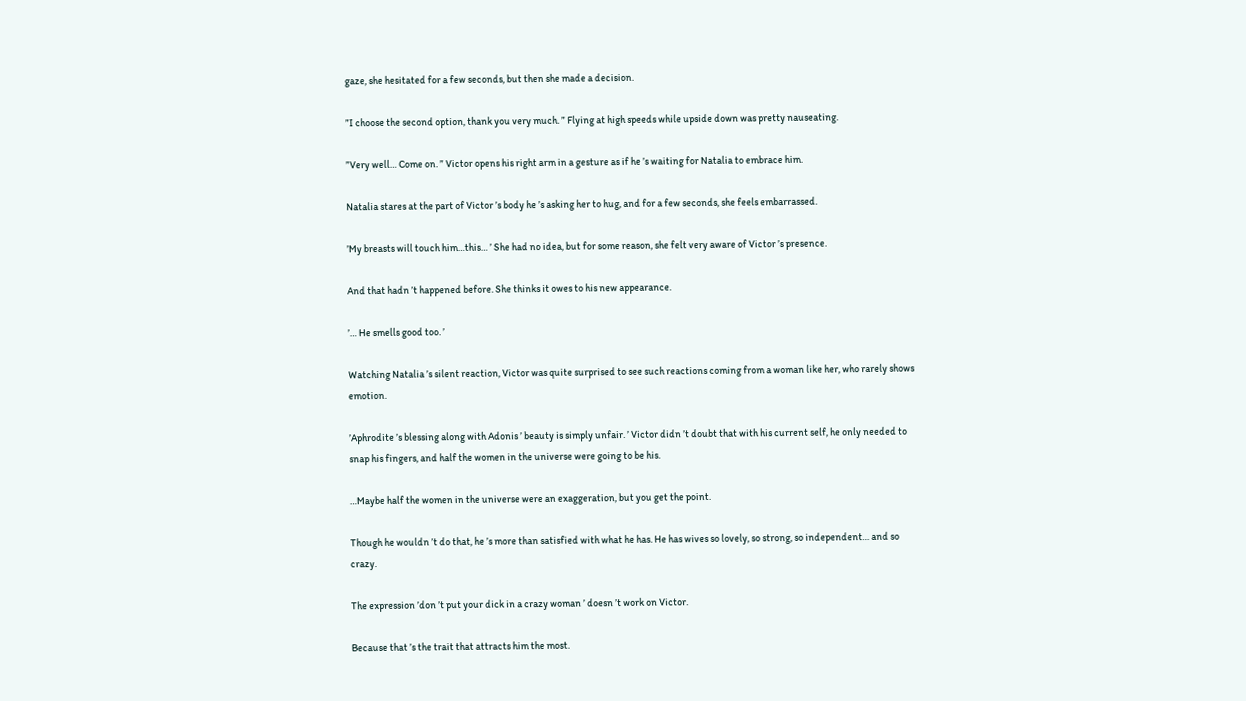gaze, she hesitated for a few seconds, but then she made a decision.

”I choose the second option, thank you very much. ” Flying at high speeds while upside down was pretty nauseating.

”Very well… Come on. ” Victor opens his right arm in a gesture as if he ’s waiting for Natalia to embrace him.

Natalia stares at the part of Victor ’s body he ’s asking her to hug, and for a few seconds, she feels embarrassed.

’My breasts will touch him…this… ’ She had no idea, but for some reason, she felt very aware of Victor ’s presence.

And that hadn ’t happened before. She thinks it owes to his new appearance.

’… He smells good too. ’

Watching Natalia ’s silent reaction, Victor was quite surprised to see such reactions coming from a woman like her, who rarely shows emotion.

’Aphrodite ’s blessing along with Adonis ’ beauty is simply unfair. ’ Victor didn ’t doubt that with his current self, he only needed to snap his fingers, and half the women in the universe were going to be his.

…Maybe half the women in the universe were an exaggeration, but you get the point.

Though he wouldn ’t do that, he ’s more than satisfied with what he has. He has wives so lovely, so strong, so independent… and so crazy.

The expression ’don ’t put your dick in a crazy woman ’ doesn ’t work on Victor.

Because that ’s the trait that attracts him the most.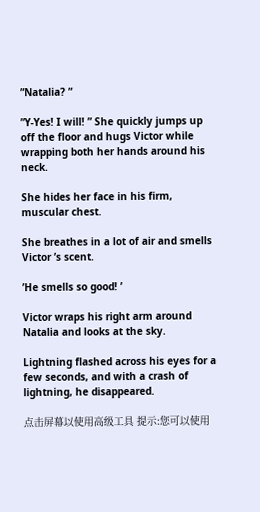”Natalia? ”

”Y-Yes! I will! ” She quickly jumps up off the floor and hugs Victor while wrapping both her hands around his neck.

She hides her face in his firm, muscular chest.

She breathes in a lot of air and smells Victor ’s scent.

’He smells so good! ’

Victor wraps his right arm around Natalia and looks at the sky.

Lightning flashed across his eyes for a few seconds, and with a crash of lightning, he disappeared.

点击屏幕以使用高级工具 提示:您可以使用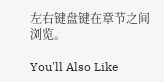左右键盘键在章节之间浏览。

You'll Also Like